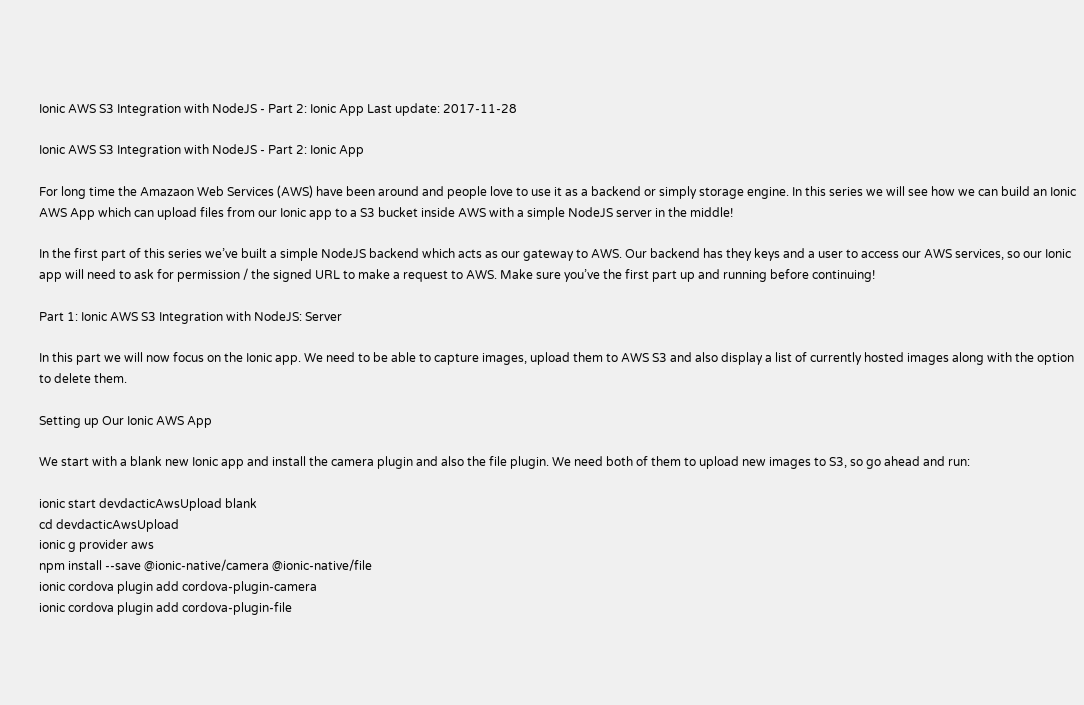Ionic AWS S3 Integration with NodeJS - Part 2: Ionic App Last update: 2017-11-28

Ionic AWS S3 Integration with NodeJS - Part 2: Ionic App

For long time the Amazaon Web Services (AWS) have been around and people love to use it as a backend or simply storage engine. In this series we will see how we can build an Ionic AWS App which can upload files from our Ionic app to a S3 bucket inside AWS with a simple NodeJS server in the middle!

In the first part of this series we’ve built a simple NodeJS backend which acts as our gateway to AWS. Our backend has they keys and a user to access our AWS services, so our Ionic app will need to ask for permission / the signed URL to make a request to AWS. Make sure you’ve the first part up and running before continuing!

Part 1: Ionic AWS S3 Integration with NodeJS: Server

In this part we will now focus on the Ionic app. We need to be able to capture images, upload them to AWS S3 and also display a list of currently hosted images along with the option to delete them.

Setting up Our Ionic AWS App

We start with a blank new Ionic app and install the camera plugin and also the file plugin. We need both of them to upload new images to S3, so go ahead and run:

ionic start devdacticAwsUpload blank
cd devdacticAwsUpload
ionic g provider aws
npm install --save @ionic-native/camera @ionic-native/file
ionic cordova plugin add cordova-plugin-camera
ionic cordova plugin add cordova-plugin-file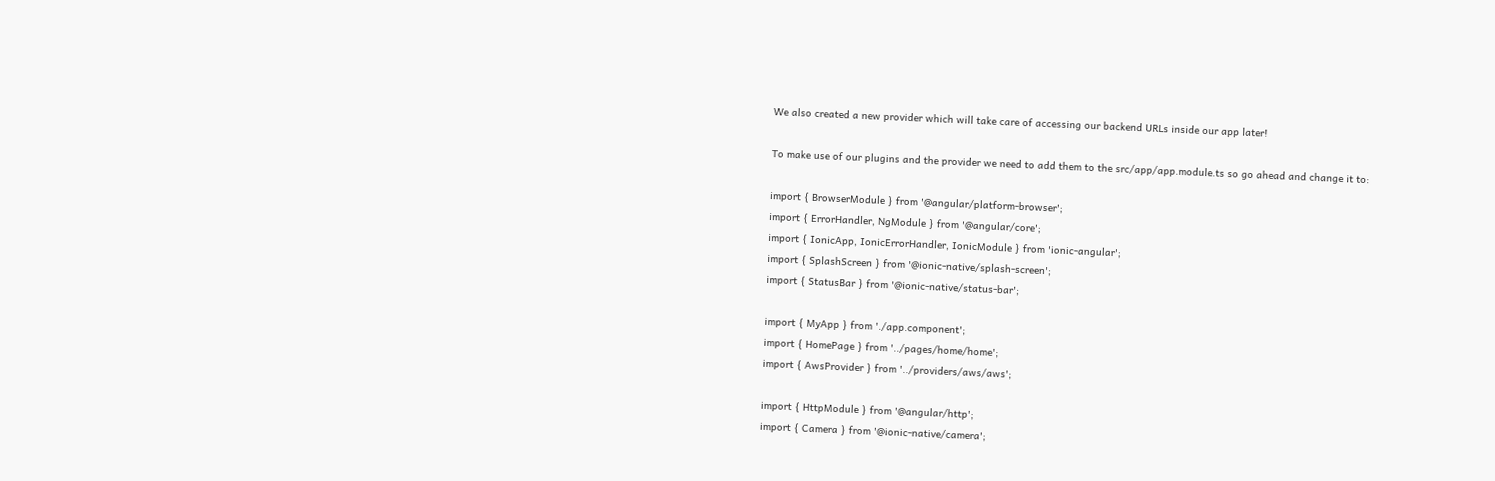We also created a new provider which will take care of accessing our backend URLs inside our app later!

To make use of our plugins and the provider we need to add them to the src/app/app.module.ts so go ahead and change it to:

import { BrowserModule } from '@angular/platform-browser';
import { ErrorHandler, NgModule } from '@angular/core';
import { IonicApp, IonicErrorHandler, IonicModule } from 'ionic-angular';
import { SplashScreen } from '@ionic-native/splash-screen';
import { StatusBar } from '@ionic-native/status-bar';

import { MyApp } from './app.component';
import { HomePage } from '../pages/home/home';
import { AwsProvider } from '../providers/aws/aws';

import { HttpModule } from '@angular/http';
import { Camera } from '@ionic-native/camera';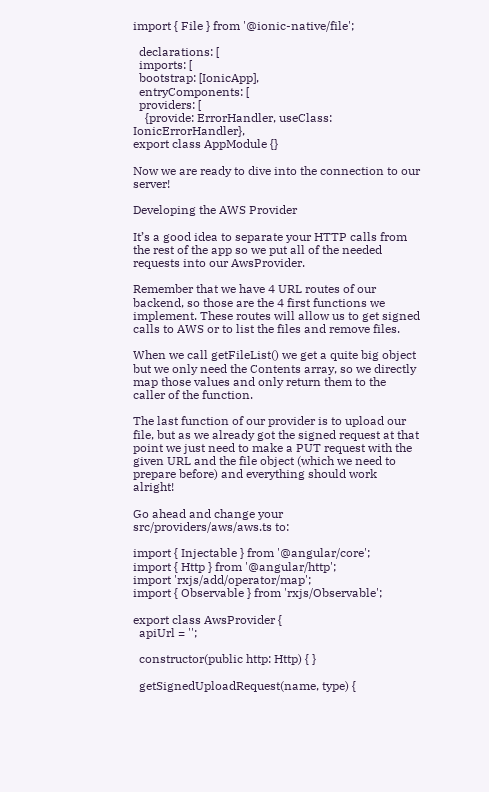import { File } from '@ionic-native/file';

  declarations: [
  imports: [
  bootstrap: [IonicApp],
  entryComponents: [
  providers: [
    {provide: ErrorHandler, useClass: IonicErrorHandler},
export class AppModule {}

Now we are ready to dive into the connection to our server!

Developing the AWS Provider

It’s a good idea to separate your HTTP calls from the rest of the app so we put all of the needed requests into our AwsProvider.

Remember that we have 4 URL routes of our backend, so those are the 4 first functions we implement. These routes will allow us to get signed calls to AWS or to list the files and remove files.

When we call getFileList() we get a quite big object but we only need the Contents array, so we directly map those values and only return them to the caller of the function.

The last function of our provider is to upload our file, but as we already got the signed request at that point we just need to make a PUT request with the given URL and the file object (which we need to prepare before) and everything should work alright!

Go ahead and change your src/providers/aws/aws.ts to:

import { Injectable } from '@angular/core';
import { Http } from '@angular/http';
import 'rxjs/add/operator/map';
import { Observable } from 'rxjs/Observable';

export class AwsProvider {
  apiUrl = '';

  constructor(public http: Http) { }

  getSignedUploadRequest(name, type) {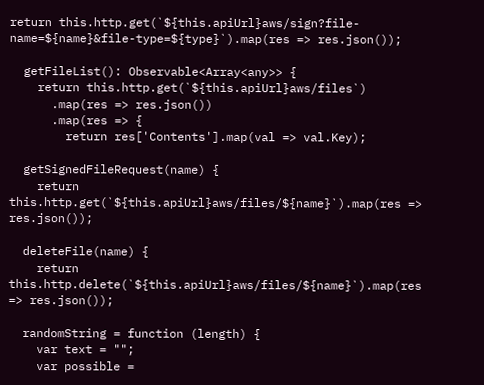return this.http.get(`${this.apiUrl}aws/sign?file-name=${name}&file-type=${type}`).map(res => res.json());

  getFileList(): Observable<Array<any>> {
    return this.http.get(`${this.apiUrl}aws/files`)
      .map(res => res.json())
      .map(res => {
        return res['Contents'].map(val => val.Key);

  getSignedFileRequest(name) {
    return this.http.get(`${this.apiUrl}aws/files/${name}`).map(res => res.json());

  deleteFile(name) {
    return this.http.delete(`${this.apiUrl}aws/files/${name}`).map(res => res.json());

  randomString = function (length) {
    var text = "";
    var possible =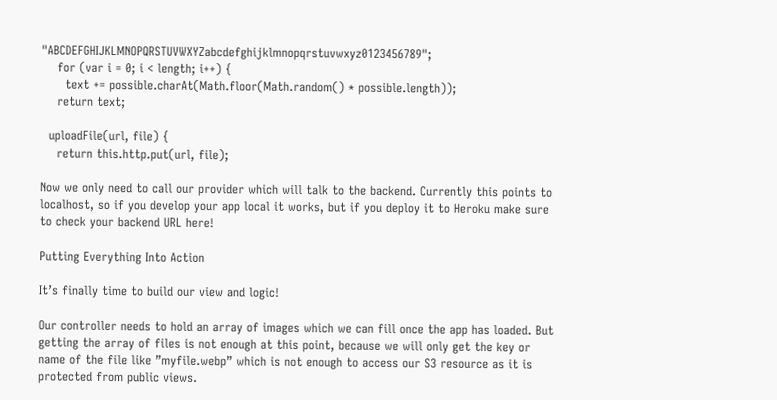"ABCDEFGHIJKLMNOPQRSTUVWXYZabcdefghijklmnopqrstuvwxyz0123456789";
    for (var i = 0; i < length; i++) {
      text += possible.charAt(Math.floor(Math.random() * possible.length));
    return text;

  uploadFile(url, file) {
    return this.http.put(url, file);

Now we only need to call our provider which will talk to the backend. Currently this points to localhost, so if you develop your app local it works, but if you deploy it to Heroku make sure to check your backend URL here!

Putting Everything Into Action

It’s finally time to build our view and logic!

Our controller needs to hold an array of images which we can fill once the app has loaded. But getting the array of files is not enough at this point, because we will only get the key or name of the file like ”myfile.webp” which is not enough to access our S3 resource as it is protected from public views.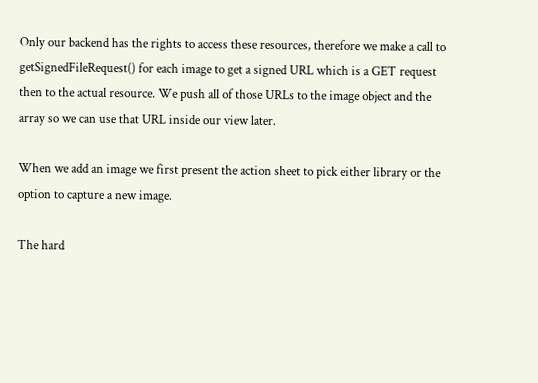Only our backend has the rights to access these resources, therefore we make a call to getSignedFileRequest() for each image to get a signed URL which is a GET request then to the actual resource. We push all of those URLs to the image object and the array so we can use that URL inside our view later.

When we add an image we first present the action sheet to pick either library or the option to capture a new image.

The hard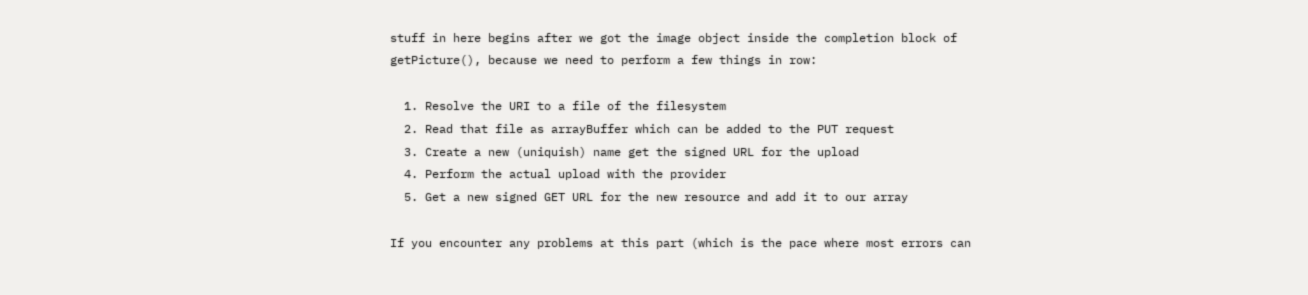stuff in here begins after we got the image object inside the completion block of getPicture(), because we need to perform a few things in row:

  1. Resolve the URI to a file of the filesystem
  2. Read that file as arrayBuffer which can be added to the PUT request
  3. Create a new (uniquish) name get the signed URL for the upload
  4. Perform the actual upload with the provider
  5. Get a new signed GET URL for the new resource and add it to our array

If you encounter any problems at this part (which is the pace where most errors can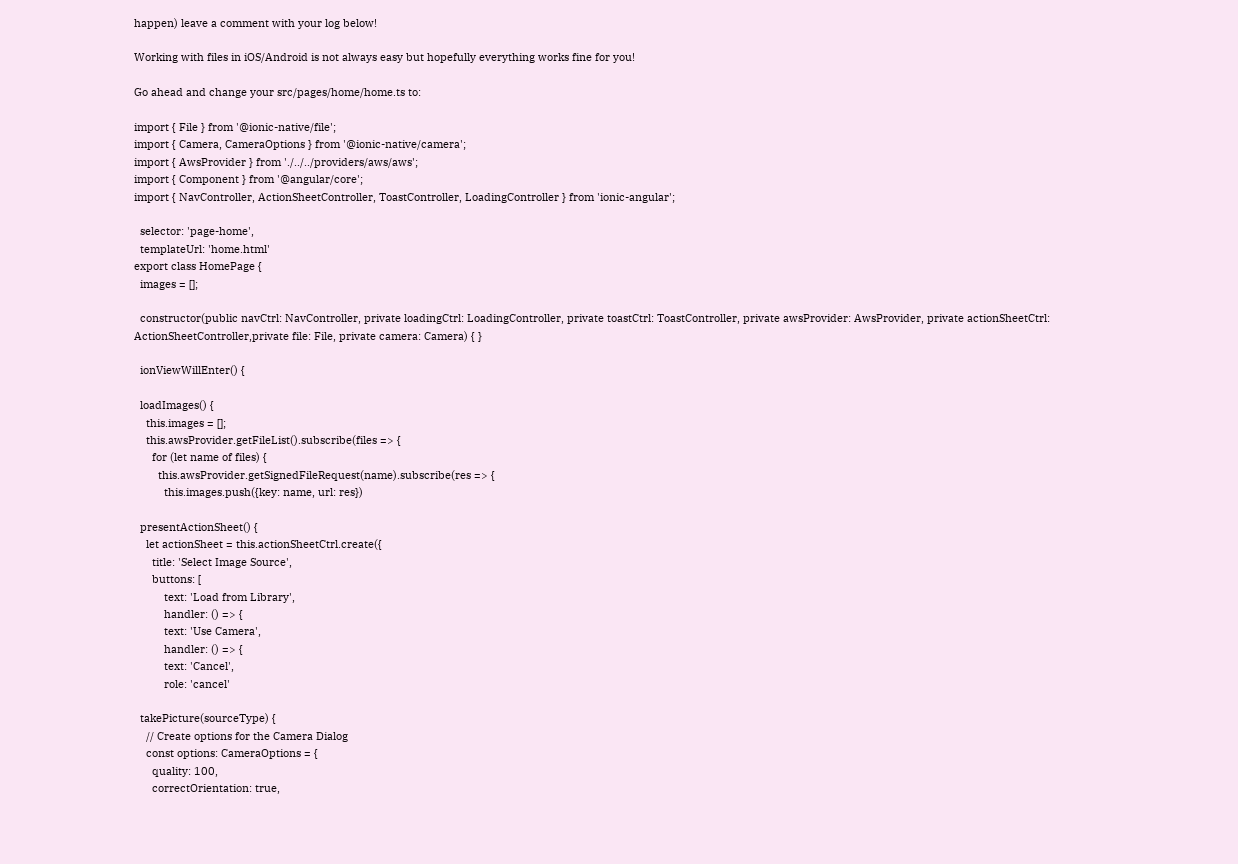happen) leave a comment with your log below!

Working with files in iOS/Android is not always easy but hopefully everything works fine for you!

Go ahead and change your src/pages/home/home.ts to:

import { File } from '@ionic-native/file';
import { Camera, CameraOptions } from '@ionic-native/camera';
import { AwsProvider } from './../../providers/aws/aws';
import { Component } from '@angular/core';
import { NavController, ActionSheetController, ToastController, LoadingController } from 'ionic-angular';

  selector: 'page-home',
  templateUrl: 'home.html'
export class HomePage {
  images = [];

  constructor(public navCtrl: NavController, private loadingCtrl: LoadingController, private toastCtrl: ToastController, private awsProvider: AwsProvider, private actionSheetCtrl: ActionSheetController,private file: File, private camera: Camera) { }

  ionViewWillEnter() {

  loadImages() {
    this.images = [];
    this.awsProvider.getFileList().subscribe(files => {
      for (let name of files) {
        this.awsProvider.getSignedFileRequest(name).subscribe(res => {
          this.images.push({key: name, url: res})

  presentActionSheet() {
    let actionSheet = this.actionSheetCtrl.create({
      title: 'Select Image Source',
      buttons: [
          text: 'Load from Library',
          handler: () => {
          text: 'Use Camera',
          handler: () => {
          text: 'Cancel',
          role: 'cancel'

  takePicture(sourceType) {
    // Create options for the Camera Dialog
    const options: CameraOptions = {
      quality: 100,
      correctOrientation: true,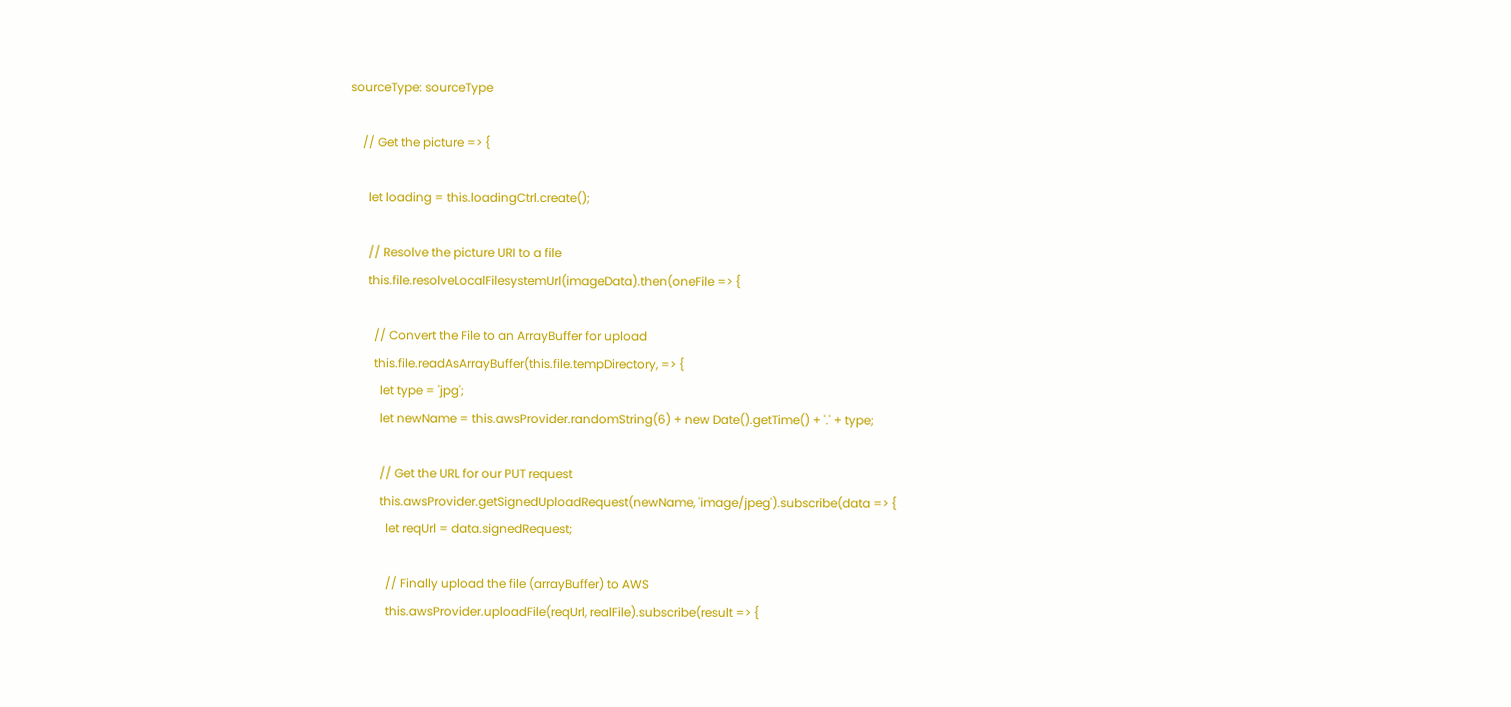sourceType: sourceType

    // Get the picture => {

      let loading = this.loadingCtrl.create();

      // Resolve the picture URI to a file
      this.file.resolveLocalFilesystemUrl(imageData).then(oneFile => {

        // Convert the File to an ArrayBuffer for upload
        this.file.readAsArrayBuffer(this.file.tempDirectory, => {
          let type = 'jpg';
          let newName = this.awsProvider.randomString(6) + new Date().getTime() + '.' + type;

          // Get the URL for our PUT request
          this.awsProvider.getSignedUploadRequest(newName, 'image/jpeg').subscribe(data => {
            let reqUrl = data.signedRequest;

            // Finally upload the file (arrayBuffer) to AWS
            this.awsProvider.uploadFile(reqUrl, realFile).subscribe(result => {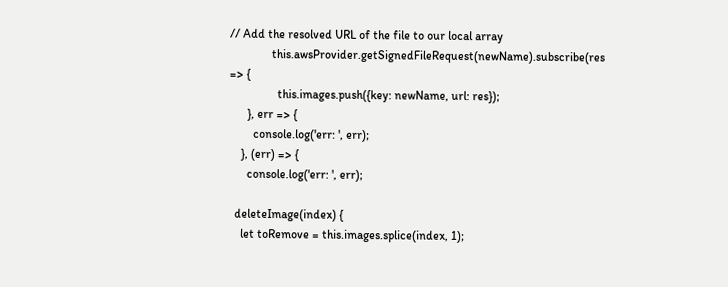// Add the resolved URL of the file to our local array
              this.awsProvider.getSignedFileRequest(newName).subscribe(res => {
                this.images.push({key: newName, url: res});
      }, err => {
        console.log('err: ', err);
    }, (err) => {
      console.log('err: ', err);

  deleteImage(index) {
    let toRemove = this.images.splice(index, 1);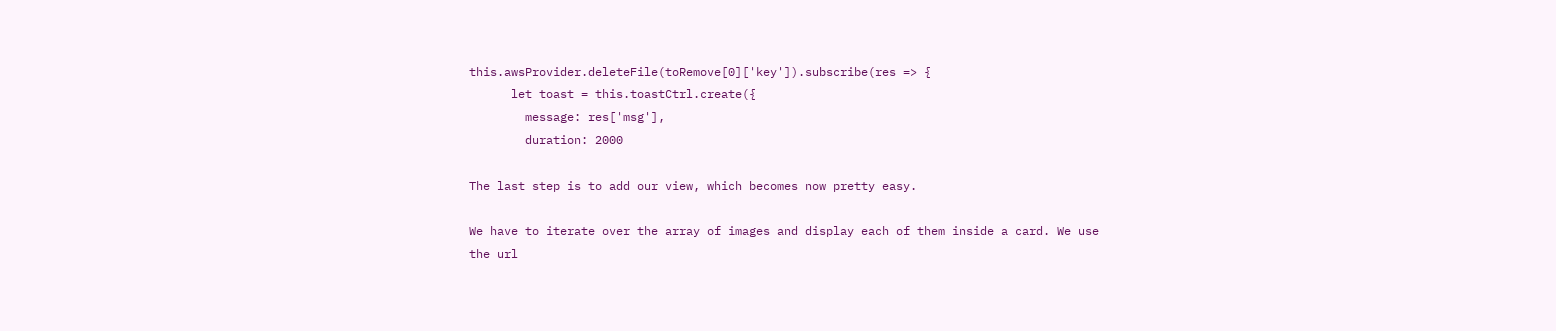this.awsProvider.deleteFile(toRemove[0]['key']).subscribe(res => {
      let toast = this.toastCtrl.create({
        message: res['msg'],
        duration: 2000

The last step is to add our view, which becomes now pretty easy.

We have to iterate over the array of images and display each of them inside a card. We use the url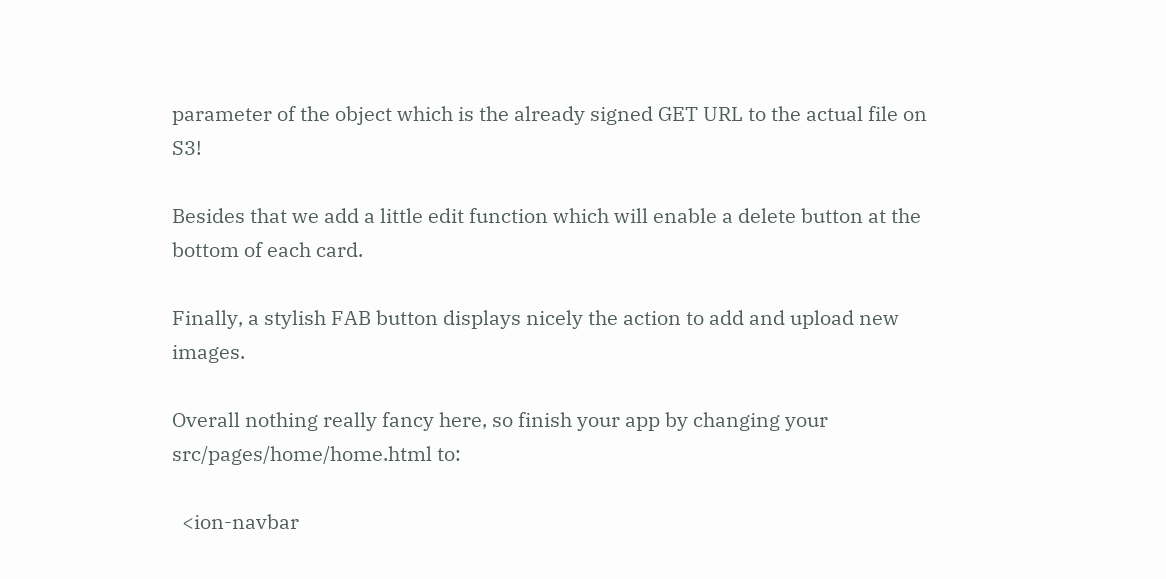parameter of the object which is the already signed GET URL to the actual file on S3!

Besides that we add a little edit function which will enable a delete button at the bottom of each card.

Finally, a stylish FAB button displays nicely the action to add and upload new images.

Overall nothing really fancy here, so finish your app by changing your src/pages/home/home.html to:

  <ion-navbar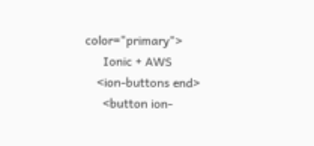color="primary">
      Ionic + AWS
    <ion-buttons end>
      <button ion-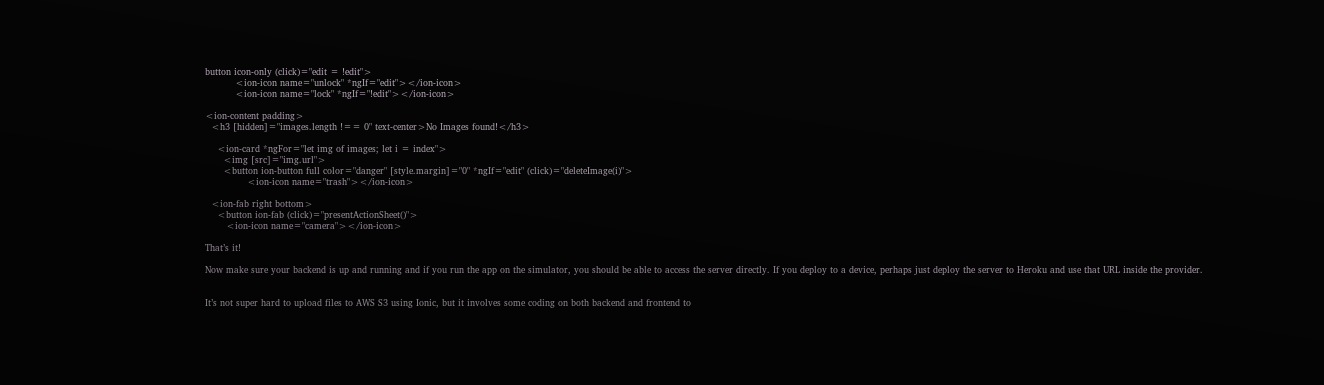button icon-only (click)="edit = !edit">
          <ion-icon name="unlock" *ngIf="edit"></ion-icon>
          <ion-icon name="lock" *ngIf="!edit"></ion-icon>

<ion-content padding>
  <h3 [hidden]="images.length !== 0" text-center>No Images found!</h3>

    <ion-card *ngFor="let img of images; let i = index">
      <img [src]="img.url">
      <button ion-button full color="danger" [style.margin]="0" *ngIf="edit" (click)="deleteImage(i)">
              <ion-icon name="trash"></ion-icon>

  <ion-fab right bottom>
    <button ion-fab (click)="presentActionSheet()">
       <ion-icon name="camera"></ion-icon>

That’s it!

Now make sure your backend is up and running and if you run the app on the simulator, you should be able to access the server directly. If you deploy to a device, perhaps just deploy the server to Heroku and use that URL inside the provider.


It’s not super hard to upload files to AWS S3 using Ionic, but it involves some coding on both backend and frontend to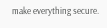make everything secure.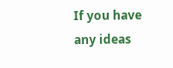If you have any ideas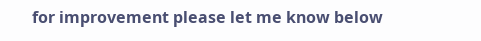for improvement please let me know below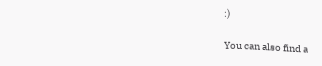:)

You can also find a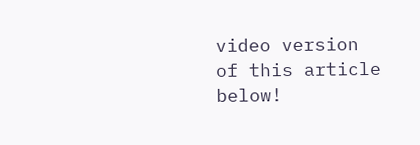video version of this article below!